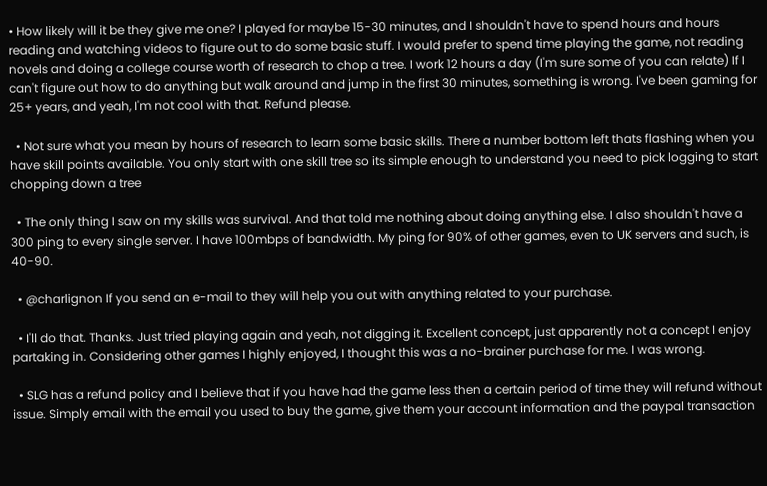• How likely will it be they give me one? I played for maybe 15-30 minutes, and I shouldn't have to spend hours and hours reading and watching videos to figure out to do some basic stuff. I would prefer to spend time playing the game, not reading novels and doing a college course worth of research to chop a tree. I work 12 hours a day (I'm sure some of you can relate) If I can't figure out how to do anything but walk around and jump in the first 30 minutes, something is wrong. I've been gaming for 25+ years, and yeah, I'm not cool with that. Refund please.

  • Not sure what you mean by hours of research to learn some basic skills. There a number bottom left thats flashing when you have skill points available. You only start with one skill tree so its simple enough to understand you need to pick logging to start chopping down a tree

  • The only thing I saw on my skills was survival. And that told me nothing about doing anything else. I also shouldn't have a 300 ping to every single server. I have 100mbps of bandwidth. My ping for 90% of other games, even to UK servers and such, is 40-90.

  • @charlignon If you send an e-mail to they will help you out with anything related to your purchase.

  • I'll do that. Thanks. Just tried playing again and yeah, not digging it. Excellent concept, just apparently not a concept I enjoy partaking in. Considering other games I highly enjoyed, I thought this was a no-brainer purchase for me. I was wrong.

  • SLG has a refund policy and I believe that if you have had the game less then a certain period of time they will refund without issue. Simply email with the email you used to buy the game, give them your account information and the paypal transaction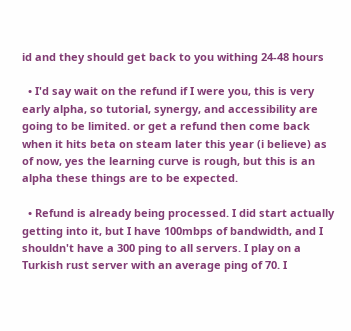id and they should get back to you withing 24-48 hours

  • I'd say wait on the refund if I were you, this is very early alpha, so tutorial, synergy, and accessibility are going to be limited. or get a refund then come back when it hits beta on steam later this year (i believe) as of now, yes the learning curve is rough, but this is an alpha these things are to be expected.

  • Refund is already being processed. I did start actually getting into it, but I have 100mbps of bandwidth, and I shouldn't have a 300 ping to all servers. I play on a Turkish rust server with an average ping of 70. I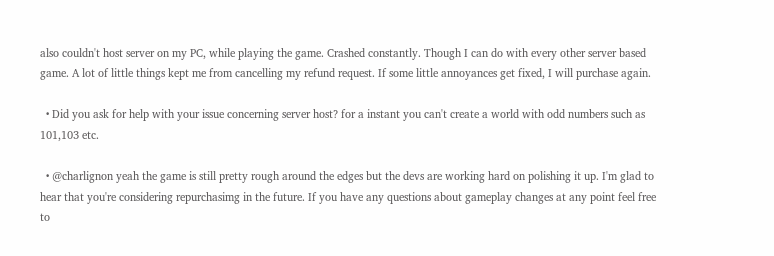also couldn't host server on my PC, while playing the game. Crashed constantly. Though I can do with every other server based game. A lot of little things kept me from cancelling my refund request. If some little annoyances get fixed, I will purchase again.

  • Did you ask for help with your issue concerning server host? for a instant you can't create a world with odd numbers such as 101,103 etc.

  • @charlignon yeah the game is still pretty rough around the edges but the devs are working hard on polishing it up. I'm glad to hear that you're considering repurchasimg in the future. If you have any questions about gameplay changes at any point feel free to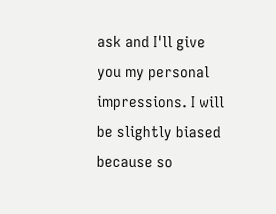ask and I'll give you my personal impressions. I will be slightly biased because so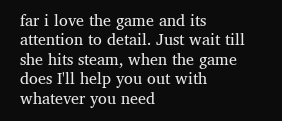far i love the game and its attention to detail. Just wait till she hits steam, when the game does I'll help you out with whatever you need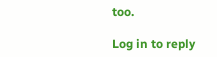too.

Log in to reply